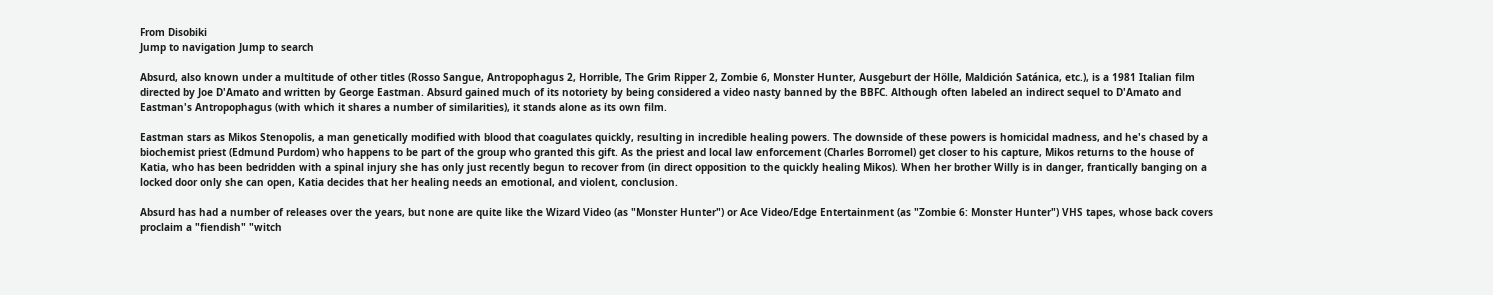From Disobiki
Jump to navigation Jump to search

Absurd, also known under a multitude of other titles (Rosso Sangue, Antropophagus 2, Horrible, The Grim Ripper 2, Zombie 6, Monster Hunter, Ausgeburt der Hölle, Maldición Satánica, etc.), is a 1981 Italian film directed by Joe D'Amato and written by George Eastman. Absurd gained much of its notoriety by being considered a video nasty banned by the BBFC. Although often labeled an indirect sequel to D'Amato and Eastman's Antropophagus (with which it shares a number of similarities), it stands alone as its own film.

Eastman stars as Mikos Stenopolis, a man genetically modified with blood that coagulates quickly, resulting in incredible healing powers. The downside of these powers is homicidal madness, and he's chased by a biochemist priest (Edmund Purdom) who happens to be part of the group who granted this gift. As the priest and local law enforcement (Charles Borromel) get closer to his capture, Mikos returns to the house of Katia, who has been bedridden with a spinal injury she has only just recently begun to recover from (in direct opposition to the quickly healing Mikos). When her brother Willy is in danger, frantically banging on a locked door only she can open, Katia decides that her healing needs an emotional, and violent, conclusion.

Absurd has had a number of releases over the years, but none are quite like the Wizard Video (as "Monster Hunter") or Ace Video/Edge Entertainment (as "Zombie 6: Monster Hunter") VHS tapes, whose back covers proclaim a "fiendish" "witch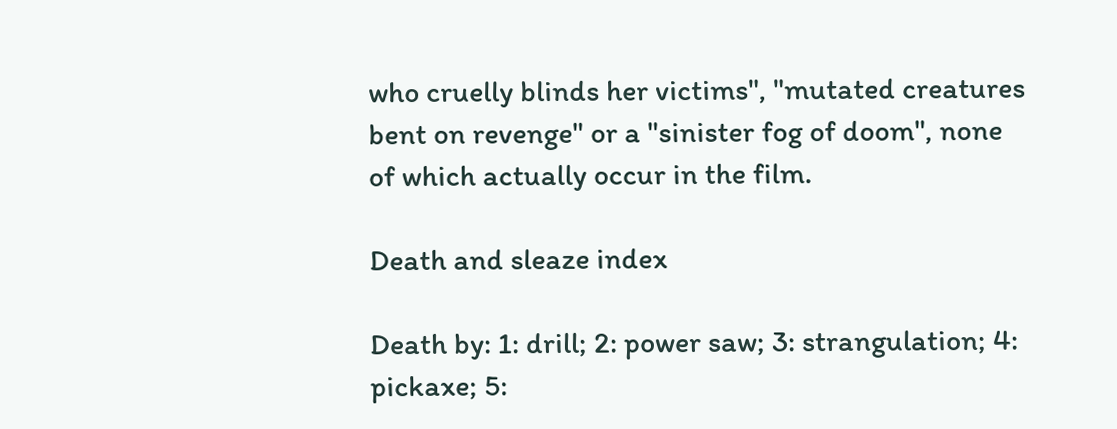who cruelly blinds her victims", "mutated creatures bent on revenge" or a "sinister fog of doom", none of which actually occur in the film.

Death and sleaze index

Death by: 1: drill; 2: power saw; 3: strangulation; 4: pickaxe; 5: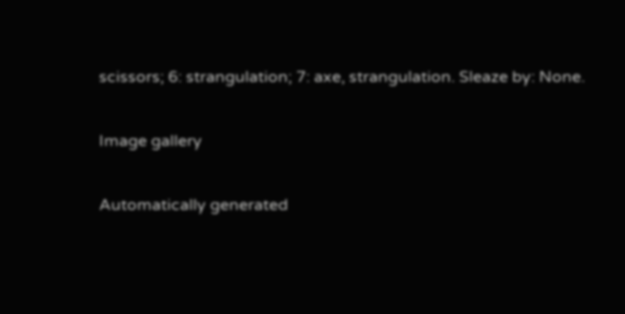scissors; 6: strangulation; 7: axe, strangulation. Sleaze by: None.

Image gallery

Automatically generated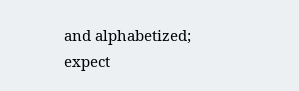and alphabetized; expect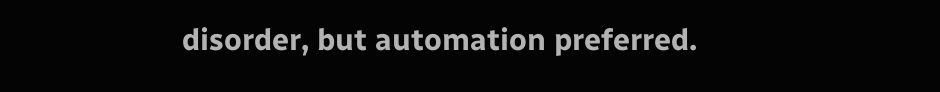disorder, but automation preferred.